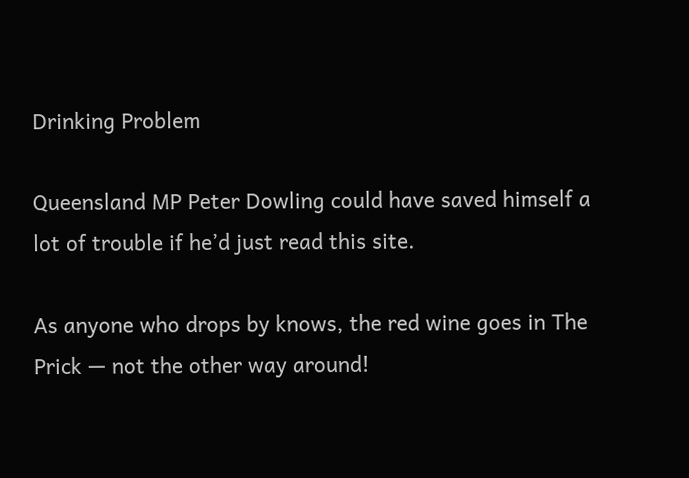Drinking Problem

Queensland MP Peter Dowling could have saved himself a lot of trouble if he’d just read this site.

As anyone who drops by knows, the red wine goes in The Prick — not the other way around!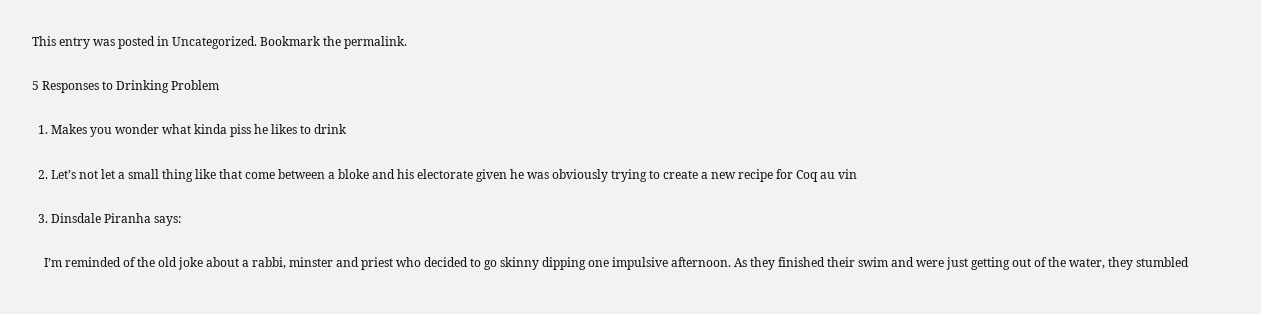This entry was posted in Uncategorized. Bookmark the permalink.

5 Responses to Drinking Problem

  1. Makes you wonder what kinda piss he likes to drink

  2. Let’s not let a small thing like that come between a bloke and his electorate given he was obviously trying to create a new recipe for Coq au vin

  3. Dinsdale Piranha says:

    I’m reminded of the old joke about a rabbi, minster and priest who decided to go skinny dipping one impulsive afternoon. As they finished their swim and were just getting out of the water, they stumbled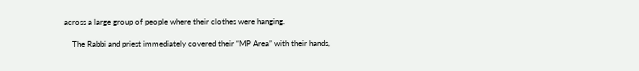across a large group of people where their clothes were hanging.

    The Rabbi and priest immediately covered their “MP Area” with their hands,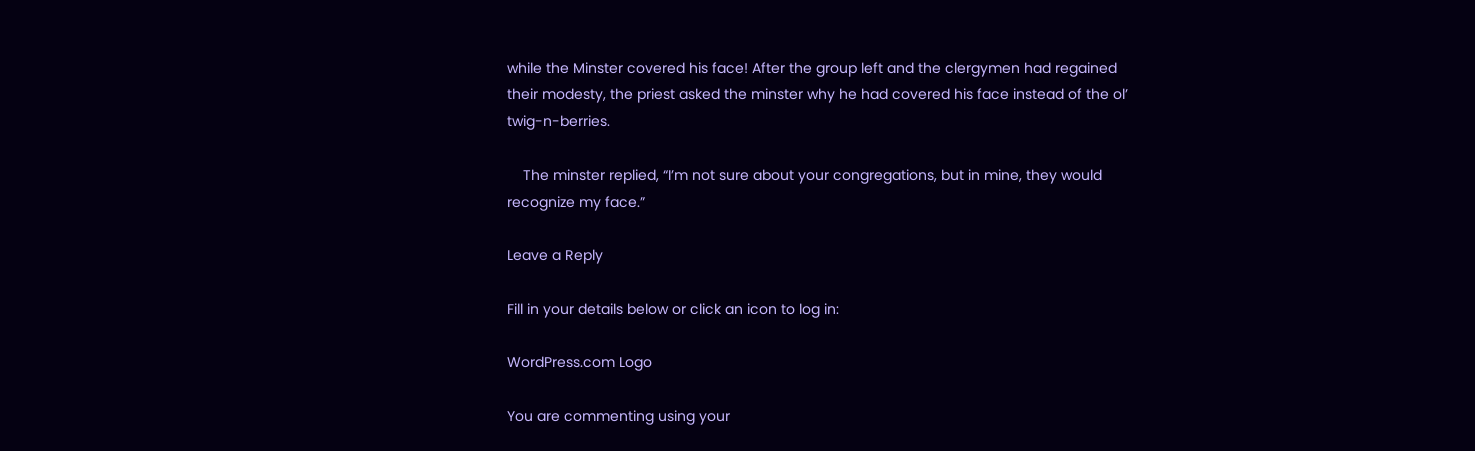while the Minster covered his face! After the group left and the clergymen had regained their modesty, the priest asked the minster why he had covered his face instead of the ol’ twig-n-berries.

    The minster replied, “I’m not sure about your congregations, but in mine, they would recognize my face.”

Leave a Reply

Fill in your details below or click an icon to log in:

WordPress.com Logo

You are commenting using your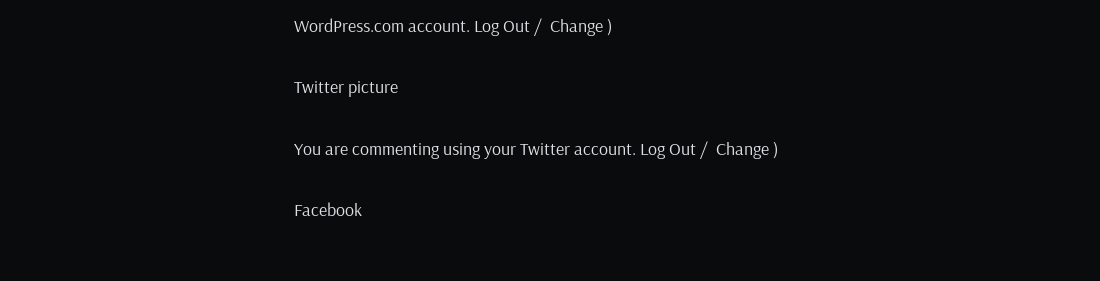WordPress.com account. Log Out /  Change )

Twitter picture

You are commenting using your Twitter account. Log Out /  Change )

Facebook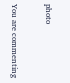photo

You are commenting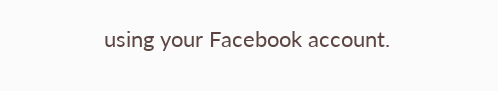using your Facebook account.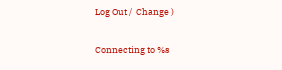Log Out /  Change )

Connecting to %s